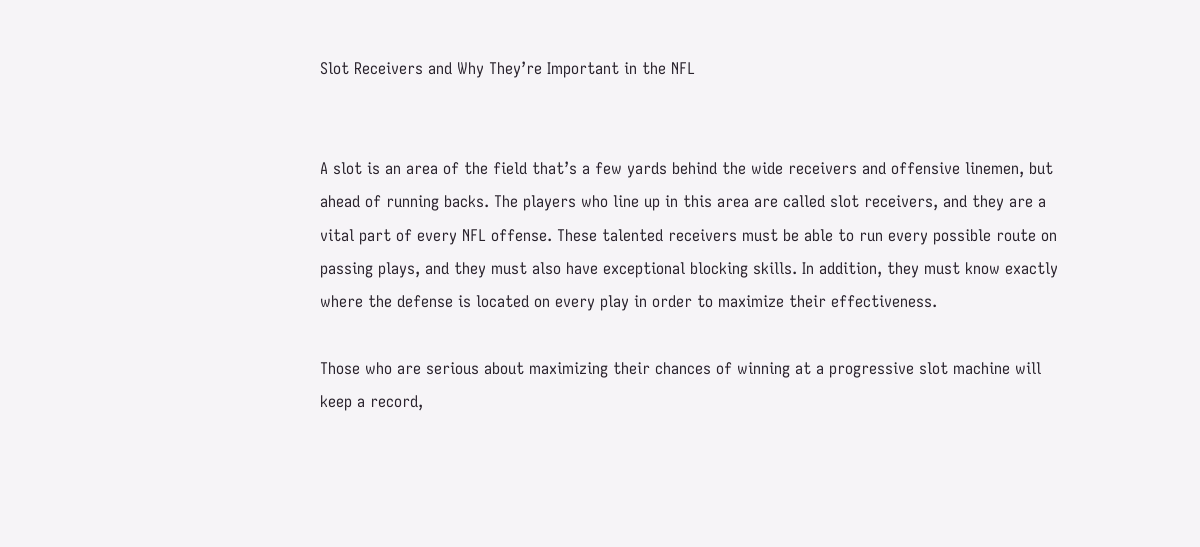Slot Receivers and Why They’re Important in the NFL


A slot is an area of the field that’s a few yards behind the wide receivers and offensive linemen, but ahead of running backs. The players who line up in this area are called slot receivers, and they are a vital part of every NFL offense. These talented receivers must be able to run every possible route on passing plays, and they must also have exceptional blocking skills. In addition, they must know exactly where the defense is located on every play in order to maximize their effectiveness.

Those who are serious about maximizing their chances of winning at a progressive slot machine will keep a record,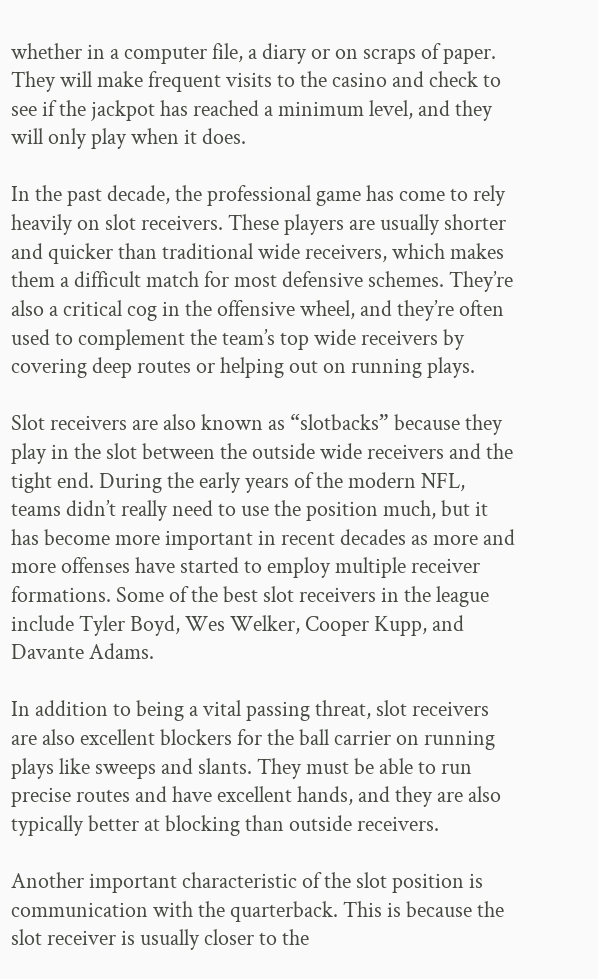whether in a computer file, a diary or on scraps of paper. They will make frequent visits to the casino and check to see if the jackpot has reached a minimum level, and they will only play when it does.

In the past decade, the professional game has come to rely heavily on slot receivers. These players are usually shorter and quicker than traditional wide receivers, which makes them a difficult match for most defensive schemes. They’re also a critical cog in the offensive wheel, and they’re often used to complement the team’s top wide receivers by covering deep routes or helping out on running plays.

Slot receivers are also known as “slotbacks” because they play in the slot between the outside wide receivers and the tight end. During the early years of the modern NFL, teams didn’t really need to use the position much, but it has become more important in recent decades as more and more offenses have started to employ multiple receiver formations. Some of the best slot receivers in the league include Tyler Boyd, Wes Welker, Cooper Kupp, and Davante Adams.

In addition to being a vital passing threat, slot receivers are also excellent blockers for the ball carrier on running plays like sweeps and slants. They must be able to run precise routes and have excellent hands, and they are also typically better at blocking than outside receivers.

Another important characteristic of the slot position is communication with the quarterback. This is because the slot receiver is usually closer to the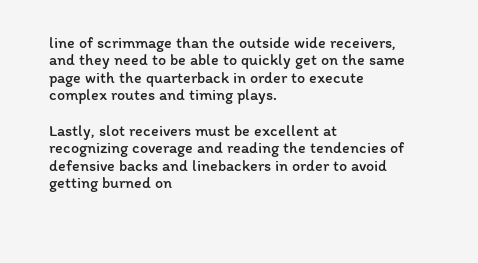line of scrimmage than the outside wide receivers, and they need to be able to quickly get on the same page with the quarterback in order to execute complex routes and timing plays.

Lastly, slot receivers must be excellent at recognizing coverage and reading the tendencies of defensive backs and linebackers in order to avoid getting burned on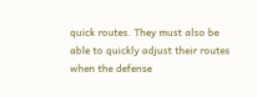quick routes. They must also be able to quickly adjust their routes when the defense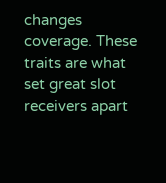changes coverage. These traits are what set great slot receivers apart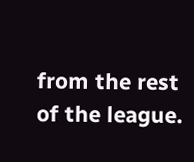from the rest of the league.